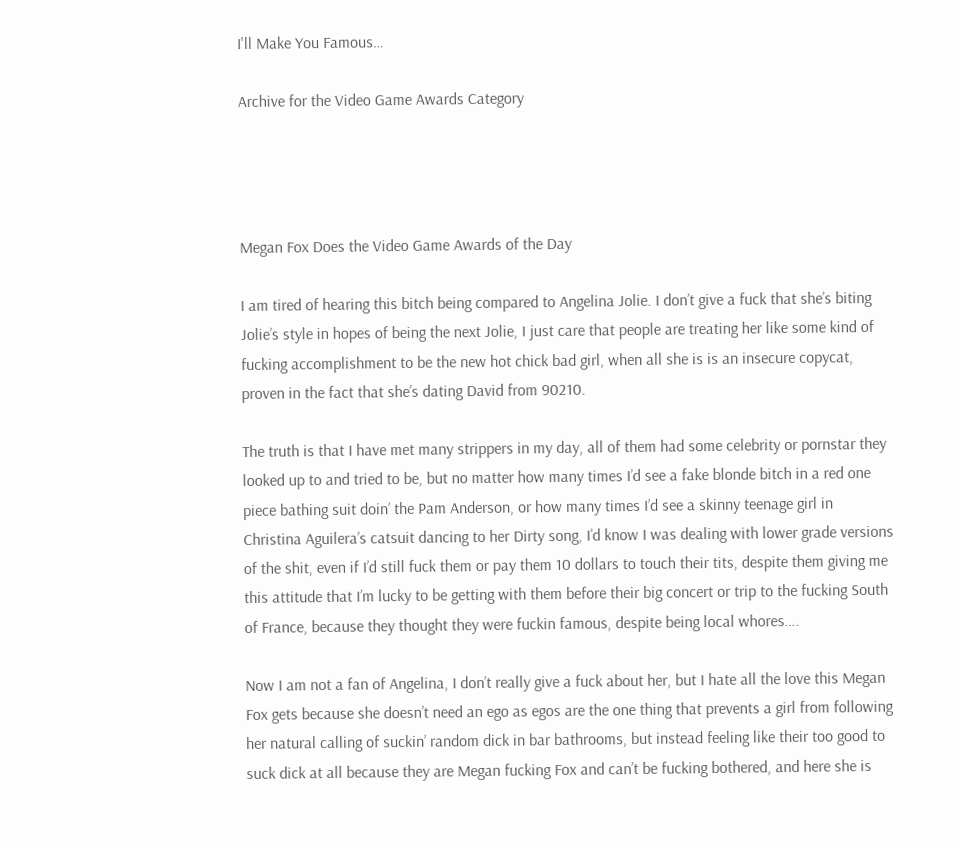I'll Make You Famous…

Archive for the Video Game Awards Category




Megan Fox Does the Video Game Awards of the Day

I am tired of hearing this bitch being compared to Angelina Jolie. I don’t give a fuck that she’s biting Jolie’s style in hopes of being the next Jolie, I just care that people are treating her like some kind of fucking accomplishment to be the new hot chick bad girl, when all she is is an insecure copycat, proven in the fact that she’s dating David from 90210.

The truth is that I have met many strippers in my day, all of them had some celebrity or pornstar they looked up to and tried to be, but no matter how many times I’d see a fake blonde bitch in a red one piece bathing suit doin’ the Pam Anderson, or how many times I’d see a skinny teenage girl in Christina Aguilera’s catsuit dancing to her Dirty song, I’d know I was dealing with lower grade versions of the shit, even if I’d still fuck them or pay them 10 dollars to touch their tits, despite them giving me this attitude that I’m lucky to be getting with them before their big concert or trip to the fucking South of France, because they thought they were fuckin famous, despite being local whores….

Now I am not a fan of Angelina, I don’t really give a fuck about her, but I hate all the love this Megan Fox gets because she doesn’t need an ego as egos are the one thing that prevents a girl from following her natural calling of suckin’ random dick in bar bathrooms, but instead feeling like their too good to suck dick at all because they are Megan fucking Fox and can’t be fucking bothered, and here she is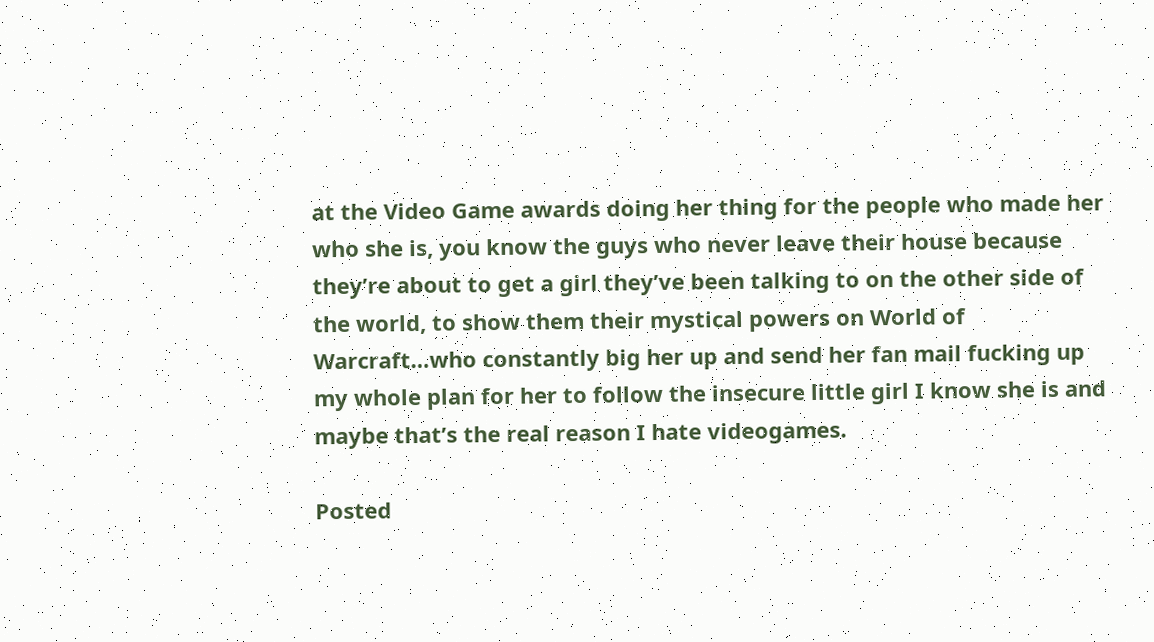at the Video Game awards doing her thing for the people who made her who she is, you know the guys who never leave their house because they’re about to get a girl they’ve been talking to on the other side of the world, to show them their mystical powers on World of Warcraft…who constantly big her up and send her fan mail fucking up my whole plan for her to follow the insecure little girl I know she is and maybe that’s the real reason I hate videogames.

Posted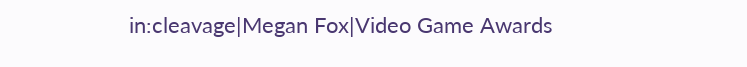in:cleavage|Megan Fox|Video Game Awards